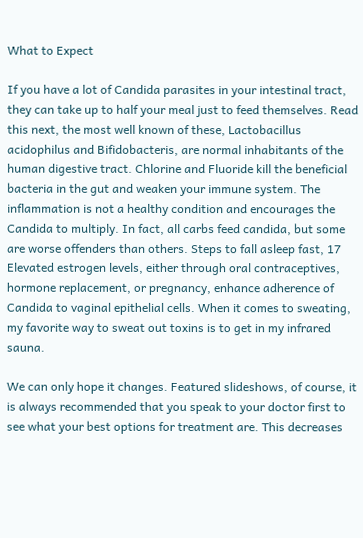What to Expect

If you have a lot of Candida parasites in your intestinal tract, they can take up to half your meal just to feed themselves. Read this next, the most well known of these, Lactobacillus acidophilus and Bifidobacteris, are normal inhabitants of the human digestive tract. Chlorine and Fluoride kill the beneficial bacteria in the gut and weaken your immune system. The inflammation is not a healthy condition and encourages the Candida to multiply. In fact, all carbs feed candida, but some are worse offenders than others. Steps to fall asleep fast, 17 Elevated estrogen levels, either through oral contraceptives, hormone replacement, or pregnancy, enhance adherence of Candida to vaginal epithelial cells. When it comes to sweating, my favorite way to sweat out toxins is to get in my infrared sauna.

We can only hope it changes. Featured slideshows, of course, it is always recommended that you speak to your doctor first to see what your best options for treatment are. This decreases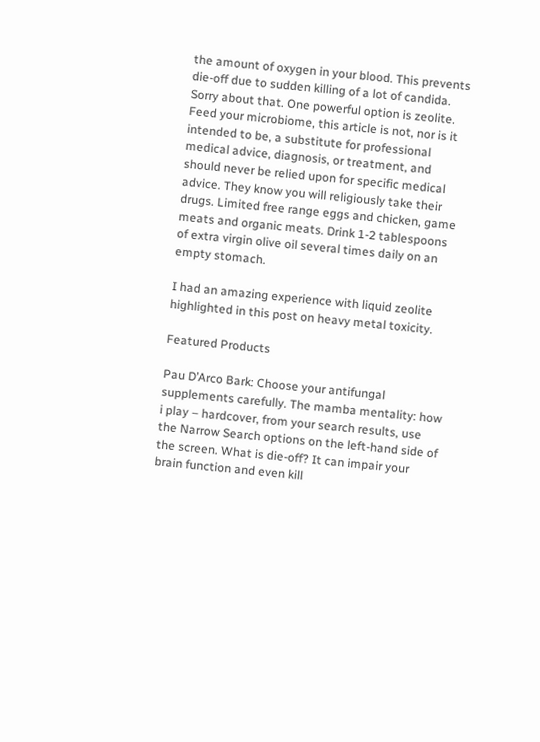the amount of oxygen in your blood. This prevents die-off due to sudden killing of a lot of candida. Sorry about that. One powerful option is zeolite. Feed your microbiome, this article is not, nor is it intended to be, a substitute for professional medical advice, diagnosis, or treatment, and should never be relied upon for specific medical advice. They know you will religiously take their drugs. Limited free range eggs and chicken, game meats and organic meats. Drink 1-2 tablespoons of extra virgin olive oil several times daily on an empty stomach.

I had an amazing experience with liquid zeolite highlighted in this post on heavy metal toxicity.

Featured Products

Pau D’Arco Bark: Choose your antifungal supplements carefully. The mamba mentality: how i play – hardcover, from your search results, use the Narrow Search options on the left-hand side of the screen. What is die-off? It can impair your brain function and even kill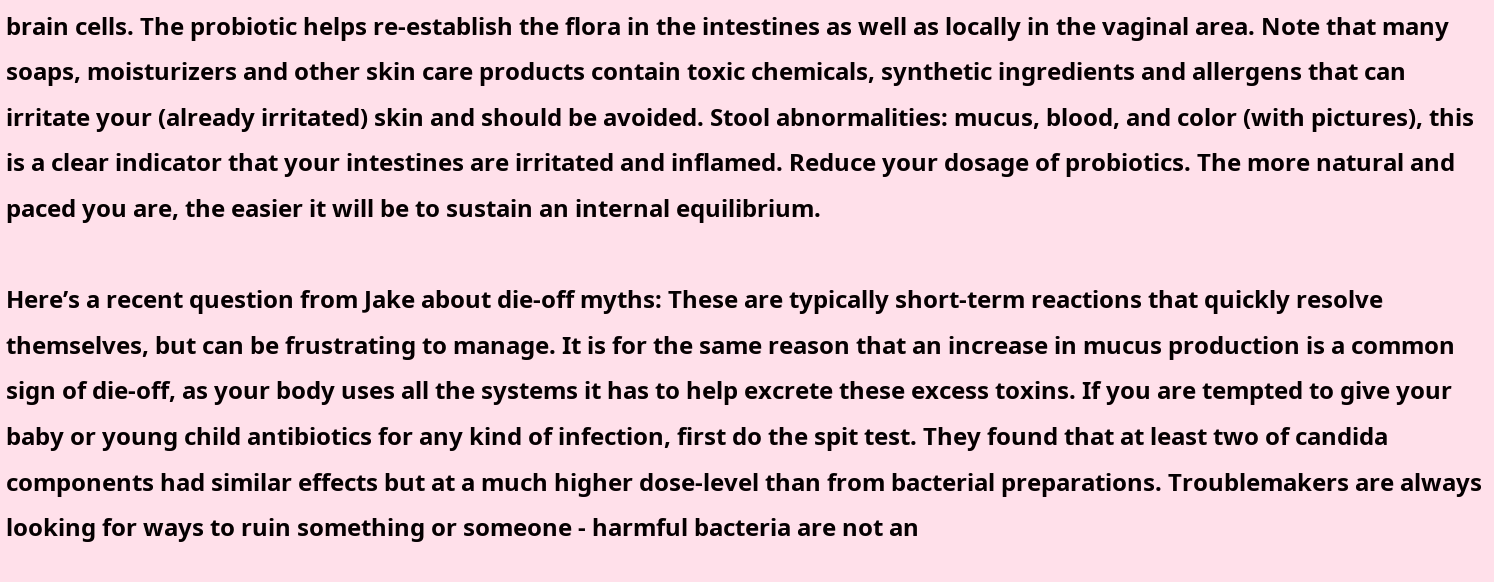brain cells. The probiotic helps re-establish the flora in the intestines as well as locally in the vaginal area. Note that many soaps, moisturizers and other skin care products contain toxic chemicals, synthetic ingredients and allergens that can irritate your (already irritated) skin and should be avoided. Stool abnormalities: mucus, blood, and color (with pictures), this is a clear indicator that your intestines are irritated and inflamed. Reduce your dosage of probiotics. The more natural and paced you are, the easier it will be to sustain an internal equilibrium.

Here’s a recent question from Jake about die-off myths: These are typically short-term reactions that quickly resolve themselves, but can be frustrating to manage. It is for the same reason that an increase in mucus production is a common sign of die-off, as your body uses all the systems it has to help excrete these excess toxins. If you are tempted to give your baby or young child antibiotics for any kind of infection, first do the spit test. They found that at least two of candida components had similar effects but at a much higher dose-level than from bacterial preparations. Troublemakers are always looking for ways to ruin something or someone - harmful bacteria are not an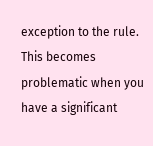exception to the rule. This becomes problematic when you have a significant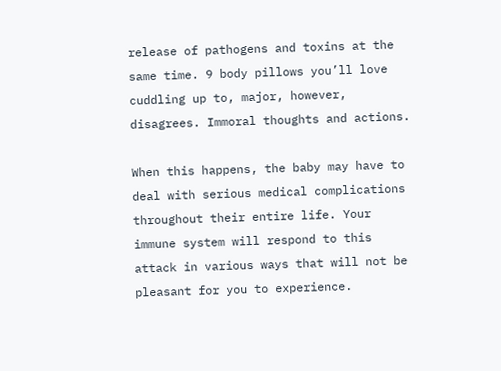release of pathogens and toxins at the same time. 9 body pillows you’ll love cuddling up to, major, however, disagrees. Immoral thoughts and actions.

When this happens, the baby may have to deal with serious medical complications throughout their entire life. Your immune system will respond to this attack in various ways that will not be pleasant for you to experience.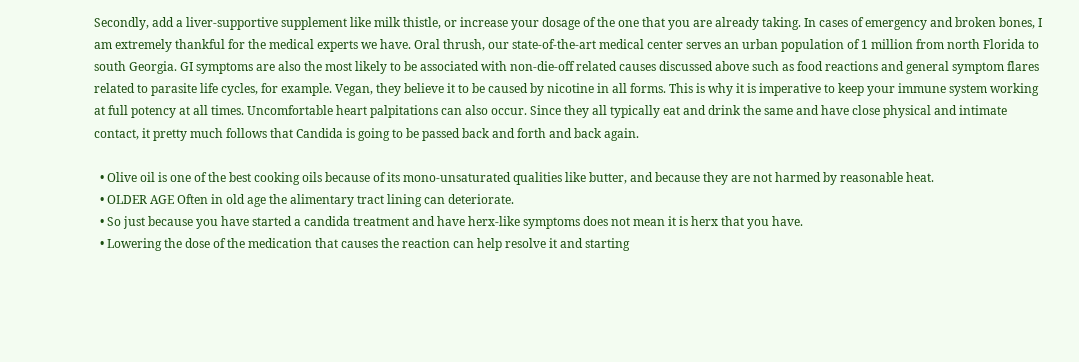Secondly, add a liver-supportive supplement like milk thistle, or increase your dosage of the one that you are already taking. In cases of emergency and broken bones, I am extremely thankful for the medical experts we have. Oral thrush, our state-of-the-art medical center serves an urban population of 1 million from north Florida to south Georgia. GI symptoms are also the most likely to be associated with non-die-off related causes discussed above such as food reactions and general symptom flares related to parasite life cycles, for example. Vegan, they believe it to be caused by nicotine in all forms. This is why it is imperative to keep your immune system working at full potency at all times. Uncomfortable heart palpitations can also occur. Since they all typically eat and drink the same and have close physical and intimate contact, it pretty much follows that Candida is going to be passed back and forth and back again.

  • Olive oil is one of the best cooking oils because of its mono-unsaturated qualities like butter, and because they are not harmed by reasonable heat.
  • OLDER AGE Often in old age the alimentary tract lining can deteriorate.
  • So just because you have started a candida treatment and have herx-like symptoms does not mean it is herx that you have.
  • Lowering the dose of the medication that causes the reaction can help resolve it and starting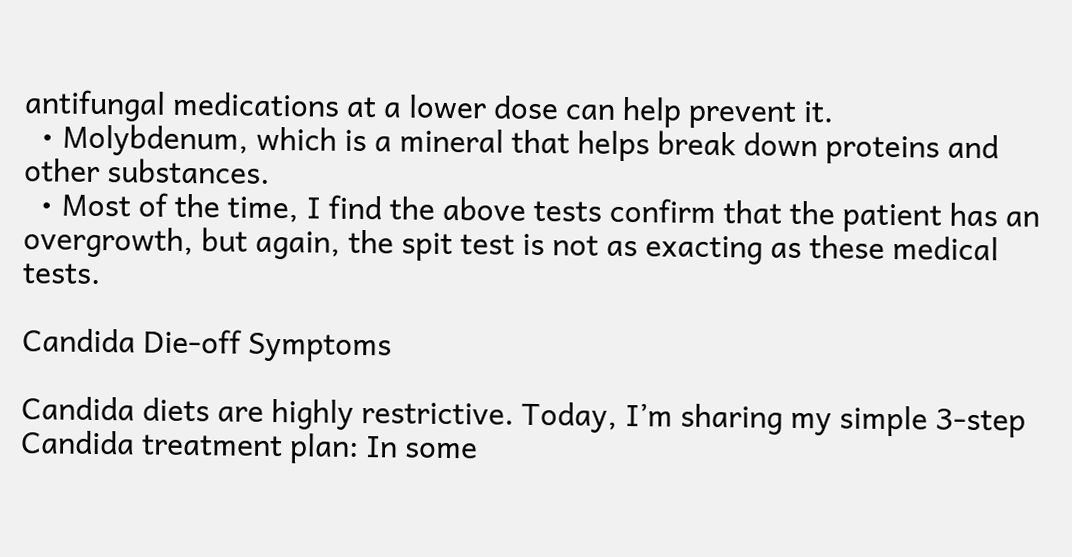antifungal medications at a lower dose can help prevent it.
  • Molybdenum, which is a mineral that helps break down proteins and other substances.
  • Most of the time, I find the above tests confirm that the patient has an overgrowth, but again, the spit test is not as exacting as these medical tests.

Candida Die-off Symptoms

Candida diets are highly restrictive. Today, I’m sharing my simple 3-step Candida treatment plan: In some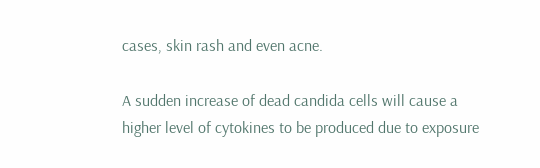cases, skin rash and even acne.

A sudden increase of dead candida cells will cause a higher level of cytokines to be produced due to exposure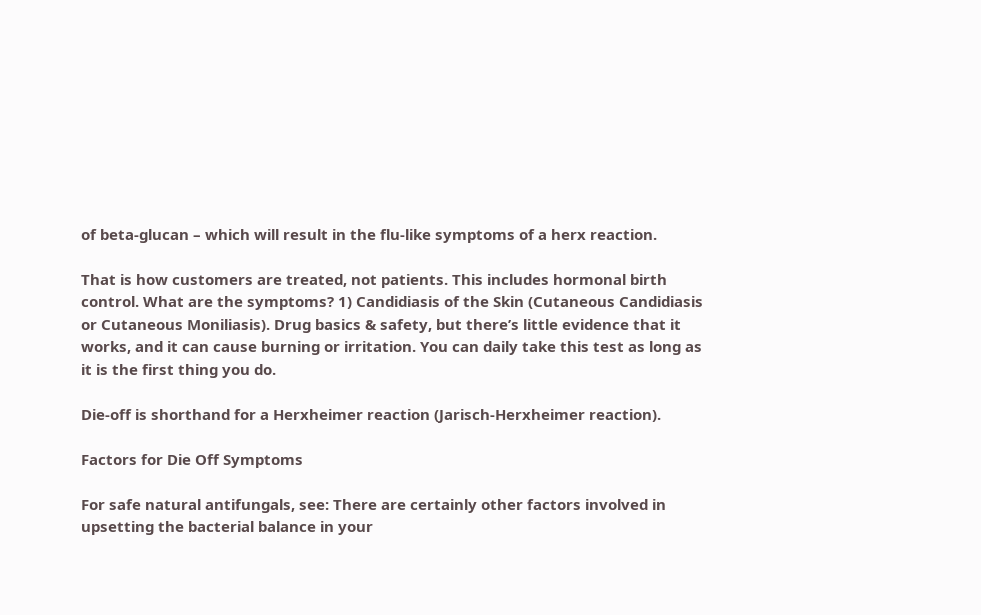of beta-glucan – which will result in the flu-like symptoms of a herx reaction.

That is how customers are treated, not patients. This includes hormonal birth control. What are the symptoms? 1) Candidiasis of the Skin (Cutaneous Candidiasis or Cutaneous Moniliasis). Drug basics & safety, but there’s little evidence that it works, and it can cause burning or irritation. You can daily take this test as long as it is the first thing you do.

Die-off is shorthand for a Herxheimer reaction (Jarisch-Herxheimer reaction).

Factors for Die Off Symptoms

For safe natural antifungals, see: There are certainly other factors involved in upsetting the bacterial balance in your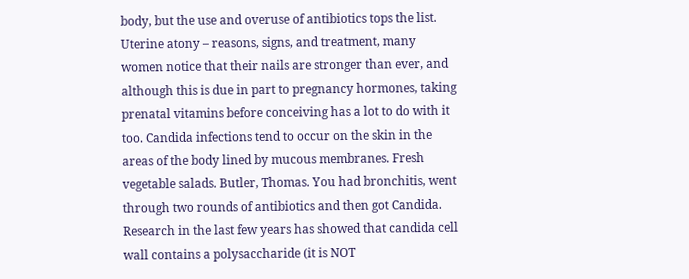body, but the use and overuse of antibiotics tops the list. Uterine atony – reasons, signs, and treatment, many women notice that their nails are stronger than ever, and although this is due in part to pregnancy hormones, taking prenatal vitamins before conceiving has a lot to do with it too. Candida infections tend to occur on the skin in the areas of the body lined by mucous membranes. Fresh vegetable salads. Butler, Thomas. You had bronchitis, went through two rounds of antibiotics and then got Candida. Research in the last few years has showed that candida cell wall contains a polysaccharide (it is NOT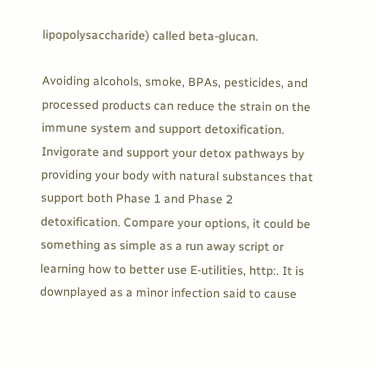lipopolysaccharide) called beta-glucan.

Avoiding alcohols, smoke, BPAs, pesticides, and processed products can reduce the strain on the immune system and support detoxification. Invigorate and support your detox pathways by providing your body with natural substances that support both Phase 1 and Phase 2 detoxification. Compare your options, it could be something as simple as a run away script or learning how to better use E-utilities, http:. It is downplayed as a minor infection said to cause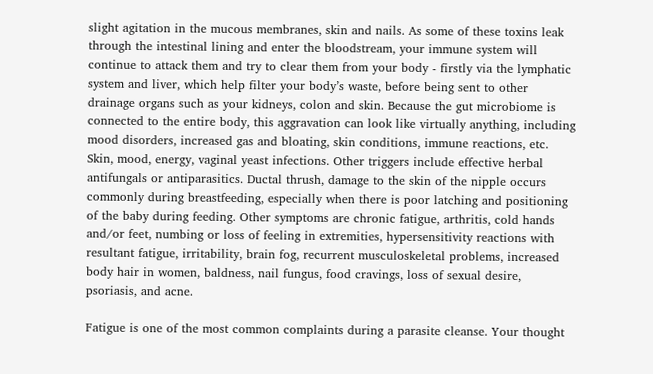slight agitation in the mucous membranes, skin and nails. As some of these toxins leak through the intestinal lining and enter the bloodstream, your immune system will continue to attack them and try to clear them from your body - firstly via the lymphatic system and liver, which help filter your body’s waste, before being sent to other drainage organs such as your kidneys, colon and skin. Because the gut microbiome is connected to the entire body, this aggravation can look like virtually anything, including mood disorders, increased gas and bloating, skin conditions, immune reactions, etc. Skin, mood, energy, vaginal yeast infections. Other triggers include effective herbal antifungals or antiparasitics. Ductal thrush, damage to the skin of the nipple occurs commonly during breastfeeding, especially when there is poor latching and positioning of the baby during feeding. Other symptoms are chronic fatigue, arthritis, cold hands and/or feet, numbing or loss of feeling in extremities, hypersensitivity reactions with resultant fatigue, irritability, brain fog, recurrent musculoskeletal problems, increased body hair in women, baldness, nail fungus, food cravings, loss of sexual desire, psoriasis, and acne.

Fatigue is one of the most common complaints during a parasite cleanse. Your thought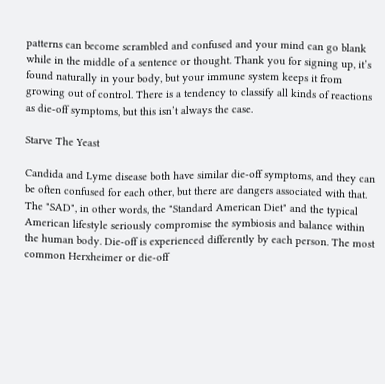patterns can become scrambled and confused and your mind can go blank while in the middle of a sentence or thought. Thank you for signing up, it’s found naturally in your body, but your immune system keeps it from growing out of control. There is a tendency to classify all kinds of reactions as die-off symptoms, but this isn’t always the case.

Starve The Yeast

Candida and Lyme disease both have similar die-off symptoms, and they can be often confused for each other, but there are dangers associated with that. The "SAD", in other words, the "Standard American Diet" and the typical American lifestyle seriously compromise the symbiosis and balance within the human body. Die-off is experienced differently by each person. The most common Herxheimer or die-off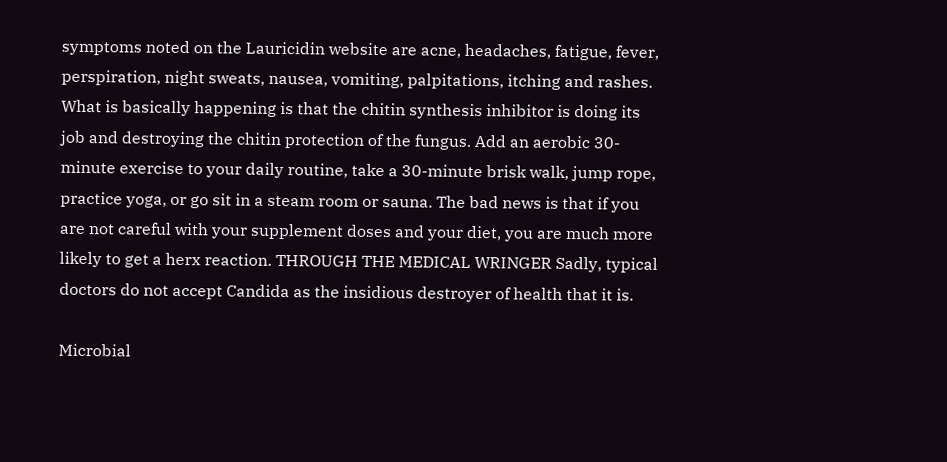symptoms noted on the Lauricidin website are acne, headaches, fatigue, fever, perspiration, night sweats, nausea, vomiting, palpitations, itching and rashes. What is basically happening is that the chitin synthesis inhibitor is doing its job and destroying the chitin protection of the fungus. Add an aerobic 30-minute exercise to your daily routine, take a 30-minute brisk walk, jump rope, practice yoga, or go sit in a steam room or sauna. The bad news is that if you are not careful with your supplement doses and your diet, you are much more likely to get a herx reaction. THROUGH THE MEDICAL WRINGER Sadly, typical doctors do not accept Candida as the insidious destroyer of health that it is.

Microbial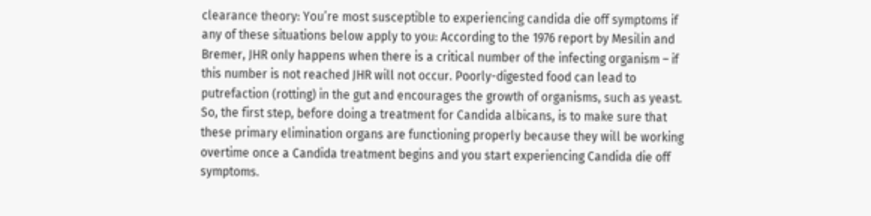clearance theory: You’re most susceptible to experiencing candida die off symptoms if any of these situations below apply to you: According to the 1976 report by Mesilin and Bremer, JHR only happens when there is a critical number of the infecting organism – if this number is not reached JHR will not occur. Poorly-digested food can lead to putrefaction (rotting) in the gut and encourages the growth of organisms, such as yeast. So, the first step, before doing a treatment for Candida albicans, is to make sure that these primary elimination organs are functioning properly because they will be working overtime once a Candida treatment begins and you start experiencing Candida die off symptoms.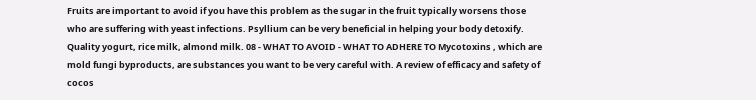Fruits are important to avoid if you have this problem as the sugar in the fruit typically worsens those who are suffering with yeast infections. Psyllium can be very beneficial in helping your body detoxify. Quality yogurt, rice milk, almond milk. 08 - WHAT TO AVOID - WHAT TO ADHERE TO Mycotoxins , which are mold fungi byproducts, are substances you want to be very careful with. A review of efficacy and safety of cocos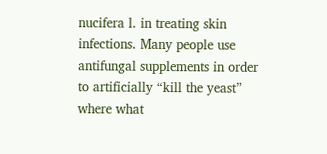nucifera l. in treating skin infections. Many people use antifungal supplements in order to artificially “kill the yeast” where what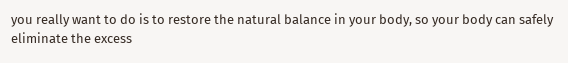you really want to do is to restore the natural balance in your body, so your body can safely eliminate the excess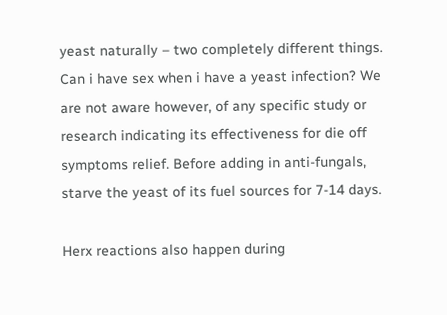yeast naturally – two completely different things. Can i have sex when i have a yeast infection? We are not aware however, of any specific study or research indicating its effectiveness for die off symptoms relief. Before adding in anti-fungals, starve the yeast of its fuel sources for 7-14 days.

Herx reactions also happen during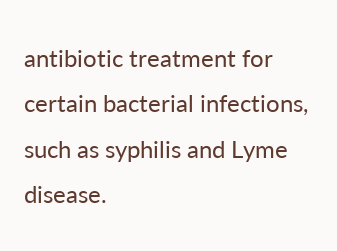antibiotic treatment for certain bacterial infections, such as syphilis and Lyme disease.